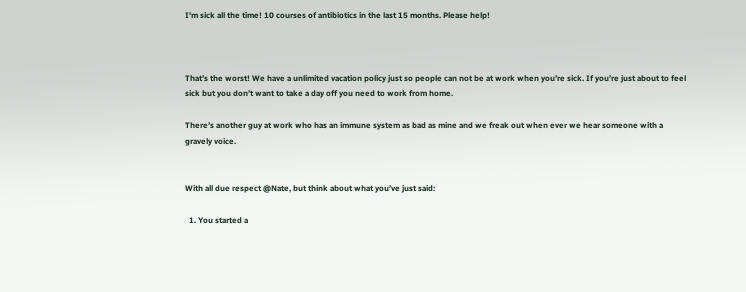I'm sick all the time! 10 courses of antibiotics in the last 15 months. Please help!



That’s the worst! We have a unlimited vacation policy just so people can not be at work when you’re sick. If you’re just about to feel sick but you don’t want to take a day off you need to work from home.

There’s another guy at work who has an immune system as bad as mine and we freak out when ever we hear someone with a gravely voice.


With all due respect @Nate, but think about what you’ve just said:

  1. You started a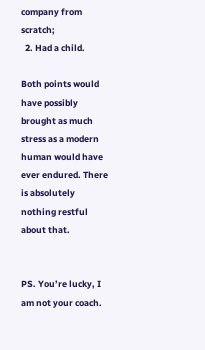company from scratch;
  2. Had a child.

Both points would have possibly brought as much stress as a modern human would have ever endured. There is absolutely nothing restful about that.


PS. You’re lucky, I am not your coach.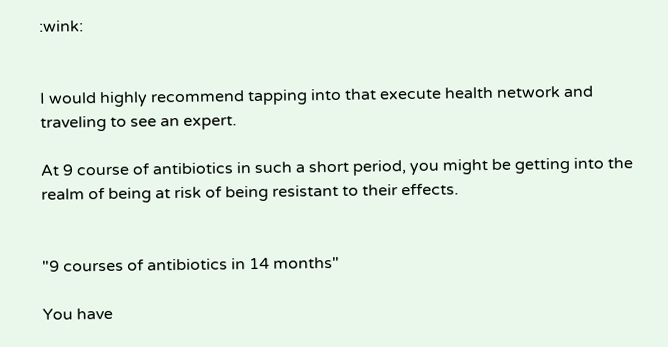:wink:


I would highly recommend tapping into that execute health network and traveling to see an expert.

At 9 course of antibiotics in such a short period, you might be getting into the realm of being at risk of being resistant to their effects.


"9 courses of antibiotics in 14 months"

You have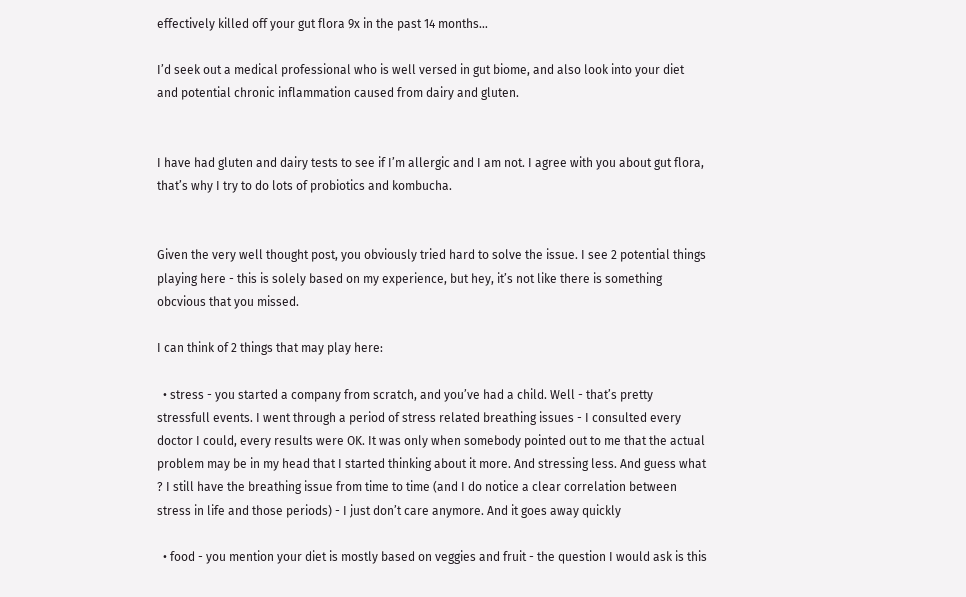effectively killed off your gut flora 9x in the past 14 months…

I’d seek out a medical professional who is well versed in gut biome, and also look into your diet and potential chronic inflammation caused from dairy and gluten.


I have had gluten and dairy tests to see if I’m allergic and I am not. I agree with you about gut flora, that’s why I try to do lots of probiotics and kombucha.


Given the very well thought post, you obviously tried hard to solve the issue. I see 2 potential things playing here - this is solely based on my experience, but hey, it’s not like there is something obcvious that you missed.

I can think of 2 things that may play here:

  • stress - you started a company from scratch, and you’ve had a child. Well - that’s pretty stressfull events. I went through a period of stress related breathing issues - I consulted every doctor I could, every results were OK. It was only when somebody pointed out to me that the actual problem may be in my head that I started thinking about it more. And stressing less. And guess what ? I still have the breathing issue from time to time (and I do notice a clear correlation between stress in life and those periods) - I just don’t care anymore. And it goes away quickly

  • food - you mention your diet is mostly based on veggies and fruit - the question I would ask is this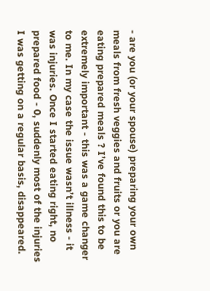- are you (or your spouse) preparing your own meals from fresh veggies and fruits or you are eating prepared meals ? I’ve found this to be extremely important - this was a game changer to me. In my case the issue wasn’t illness - it was injuries. Once I started eating right, no prepared food - 0, suddenly most of the injuries I was getting on a regular basis, disappeared.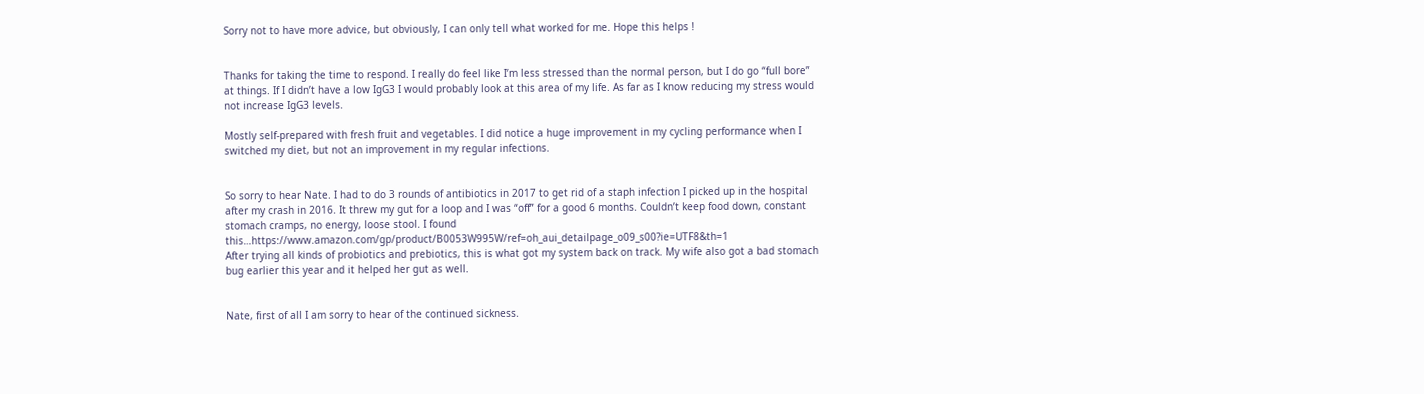Sorry not to have more advice, but obviously, I can only tell what worked for me. Hope this helps !


Thanks for taking the time to respond. I really do feel like I’m less stressed than the normal person, but I do go “full bore” at things. If I didn’t have a low IgG3 I would probably look at this area of my life. As far as I know reducing my stress would not increase IgG3 levels.

Mostly self-prepared with fresh fruit and vegetables. I did notice a huge improvement in my cycling performance when I switched my diet, but not an improvement in my regular infections.


So sorry to hear Nate. I had to do 3 rounds of antibiotics in 2017 to get rid of a staph infection I picked up in the hospital after my crash in 2016. It threw my gut for a loop and I was “off” for a good 6 months. Couldn’t keep food down, constant stomach cramps, no energy, loose stool. I found this…https://www.amazon.com/gp/product/B0053W995W/ref=oh_aui_detailpage_o09_s00?ie=UTF8&th=1
After trying all kinds of probiotics and prebiotics, this is what got my system back on track. My wife also got a bad stomach bug earlier this year and it helped her gut as well.


Nate, first of all I am sorry to hear of the continued sickness.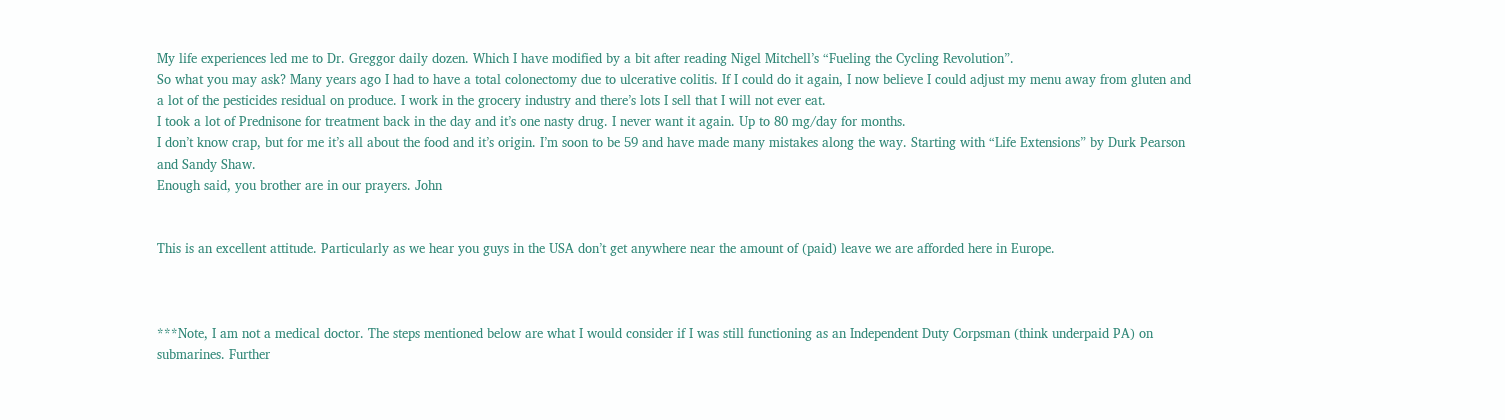My life experiences led me to Dr. Greggor daily dozen. Which I have modified by a bit after reading Nigel Mitchell’s “Fueling the Cycling Revolution”.
So what you may ask? Many years ago I had to have a total colonectomy due to ulcerative colitis. If I could do it again, I now believe I could adjust my menu away from gluten and a lot of the pesticides residual on produce. I work in the grocery industry and there’s lots I sell that I will not ever eat.
I took a lot of Prednisone for treatment back in the day and it’s one nasty drug. I never want it again. Up to 80 mg/day for months.
I don’t know crap, but for me it’s all about the food and it’s origin. I’m soon to be 59 and have made many mistakes along the way. Starting with “Life Extensions” by Durk Pearson and Sandy Shaw.
Enough said, you brother are in our prayers. John


This is an excellent attitude. Particularly as we hear you guys in the USA don’t get anywhere near the amount of (paid) leave we are afforded here in Europe.



***Note, I am not a medical doctor. The steps mentioned below are what I would consider if I was still functioning as an Independent Duty Corpsman (think underpaid PA) on submarines. Further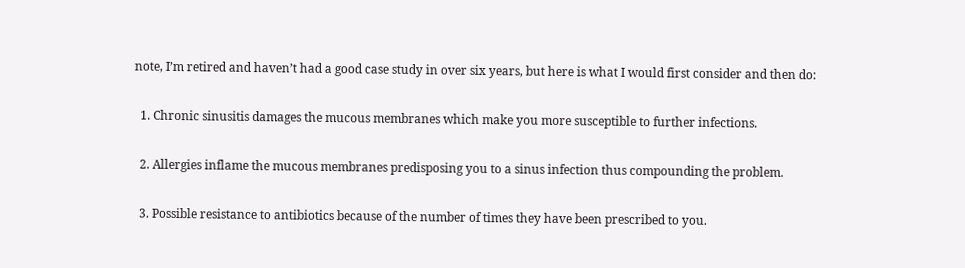note, I’m retired and haven’t had a good case study in over six years, but here is what I would first consider and then do:

  1. Chronic sinusitis damages the mucous membranes which make you more susceptible to further infections.

  2. Allergies inflame the mucous membranes predisposing you to a sinus infection thus compounding the problem.

  3. Possible resistance to antibiotics because of the number of times they have been prescribed to you.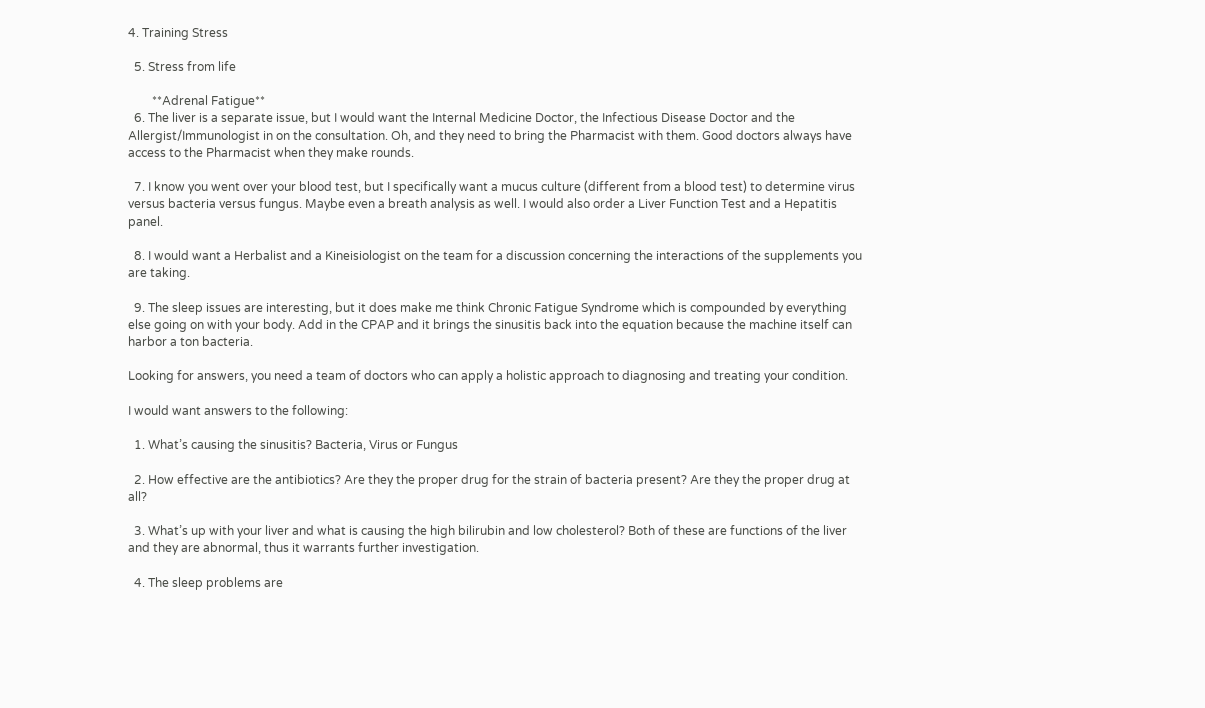4. Training Stress

  5. Stress from life

        **Adrenal Fatigue**
  6. The liver is a separate issue, but I would want the Internal Medicine Doctor, the Infectious Disease Doctor and the Allergist/Immunologist in on the consultation. Oh, and they need to bring the Pharmacist with them. Good doctors always have access to the Pharmacist when they make rounds.

  7. I know you went over your blood test, but I specifically want a mucus culture (different from a blood test) to determine virus versus bacteria versus fungus. Maybe even a breath analysis as well. I would also order a Liver Function Test and a Hepatitis panel.

  8. I would want a Herbalist and a Kineisiologist on the team for a discussion concerning the interactions of the supplements you are taking.

  9. The sleep issues are interesting, but it does make me think Chronic Fatigue Syndrome which is compounded by everything else going on with your body. Add in the CPAP and it brings the sinusitis back into the equation because the machine itself can harbor a ton bacteria.

Looking for answers, you need a team of doctors who can apply a holistic approach to diagnosing and treating your condition.

I would want answers to the following:

  1. What’s causing the sinusitis? Bacteria, Virus or Fungus

  2. How effective are the antibiotics? Are they the proper drug for the strain of bacteria present? Are they the proper drug at all?

  3. What’s up with your liver and what is causing the high bilirubin and low cholesterol? Both of these are functions of the liver and they are abnormal, thus it warrants further investigation.

  4. The sleep problems are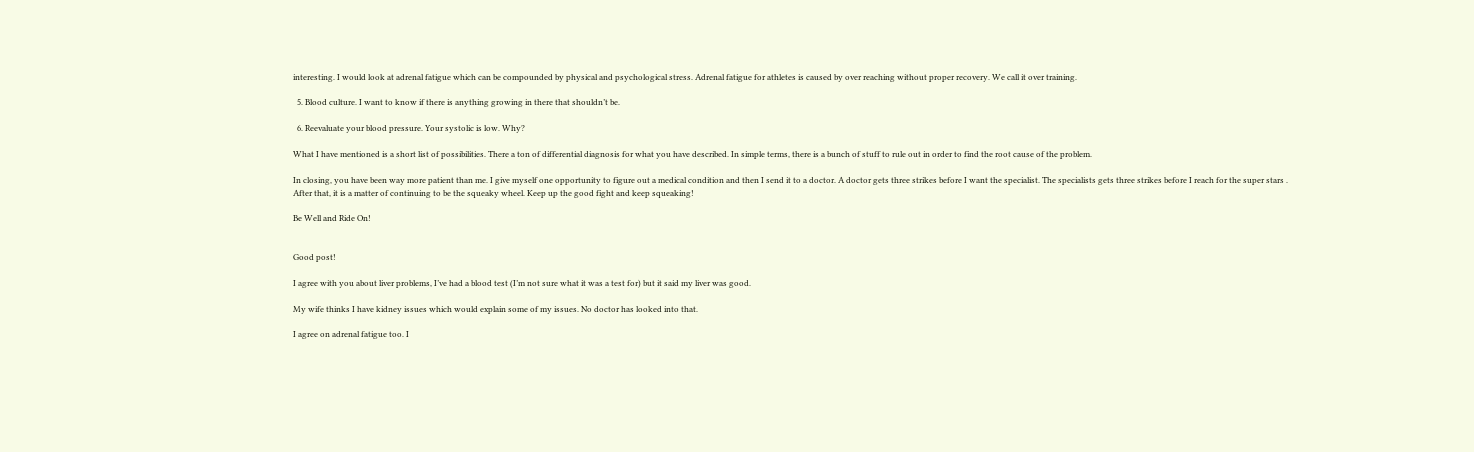interesting. I would look at adrenal fatigue which can be compounded by physical and psychological stress. Adrenal fatigue for athletes is caused by over reaching without proper recovery. We call it over training.

  5. Blood culture. I want to know if there is anything growing in there that shouldn’t be.

  6. Reevaluate your blood pressure. Your systolic is low. Why?

What I have mentioned is a short list of possibilities. There a ton of differential diagnosis for what you have described. In simple terms, there is a bunch of stuff to rule out in order to find the root cause of the problem.

In closing, you have been way more patient than me. I give myself one opportunity to figure out a medical condition and then I send it to a doctor. A doctor gets three strikes before I want the specialist. The specialists gets three strikes before I reach for the super stars . After that, it is a matter of continuing to be the squeaky wheel. Keep up the good fight and keep squeaking!

Be Well and Ride On!


Good post!

I agree with you about liver problems, I’ve had a blood test (I’m not sure what it was a test for) but it said my liver was good.

My wife thinks I have kidney issues which would explain some of my issues. No doctor has looked into that.

I agree on adrenal fatigue too. I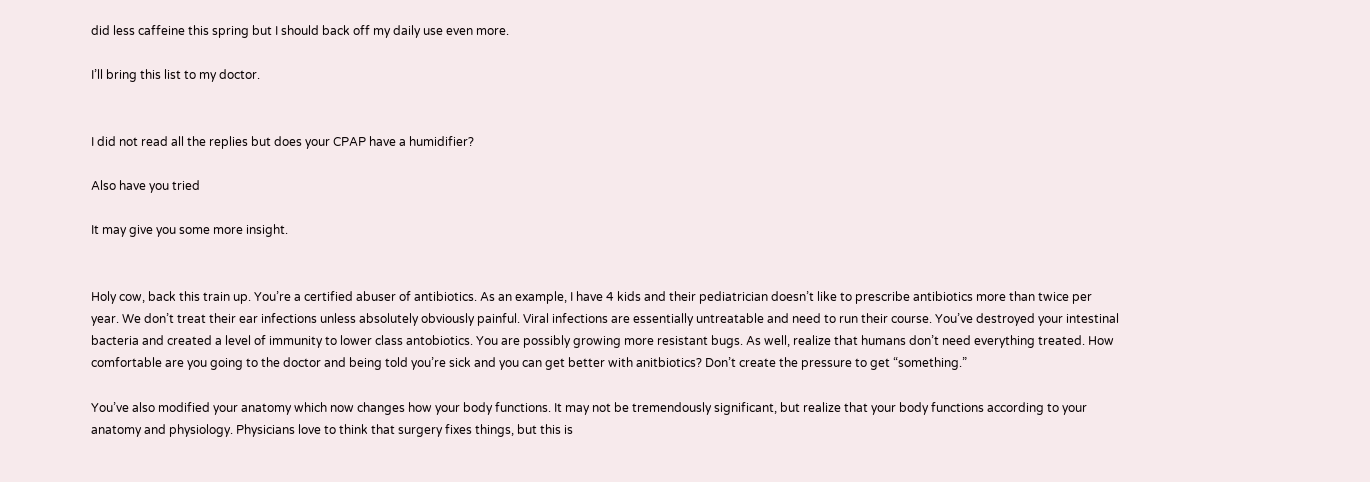did less caffeine this spring but I should back off my daily use even more.

I’ll bring this list to my doctor.


I did not read all the replies but does your CPAP have a humidifier?

Also have you tried

It may give you some more insight.


Holy cow, back this train up. You’re a certified abuser of antibiotics. As an example, I have 4 kids and their pediatrician doesn’t like to prescribe antibiotics more than twice per year. We don’t treat their ear infections unless absolutely obviously painful. Viral infections are essentially untreatable and need to run their course. You’ve destroyed your intestinal bacteria and created a level of immunity to lower class antobiotics. You are possibly growing more resistant bugs. As well, realize that humans don’t need everything treated. How comfortable are you going to the doctor and being told you’re sick and you can get better with anitbiotics? Don’t create the pressure to get “something.”

You’ve also modified your anatomy which now changes how your body functions. It may not be tremendously significant, but realize that your body functions according to your anatomy and physiology. Physicians love to think that surgery fixes things, but this is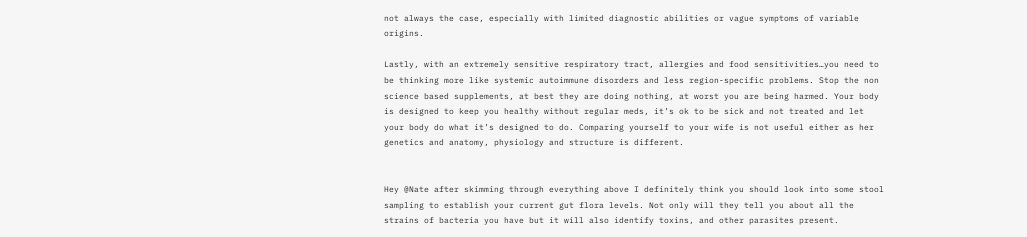not always the case, especially with limited diagnostic abilities or vague symptoms of variable origins.

Lastly, with an extremely sensitive respiratory tract, allergies and food sensitivities…you need to be thinking more like systemic autoimmune disorders and less region-specific problems. Stop the non science based supplements, at best they are doing nothing, at worst you are being harmed. Your body is designed to keep you healthy without regular meds, it’s ok to be sick and not treated and let your body do what it’s designed to do. Comparing yourself to your wife is not useful either as her genetics and anatomy, physiology and structure is different.


Hey @Nate after skimming through everything above I definitely think you should look into some stool sampling to establish your current gut flora levels. Not only will they tell you about all the strains of bacteria you have but it will also identify toxins, and other parasites present.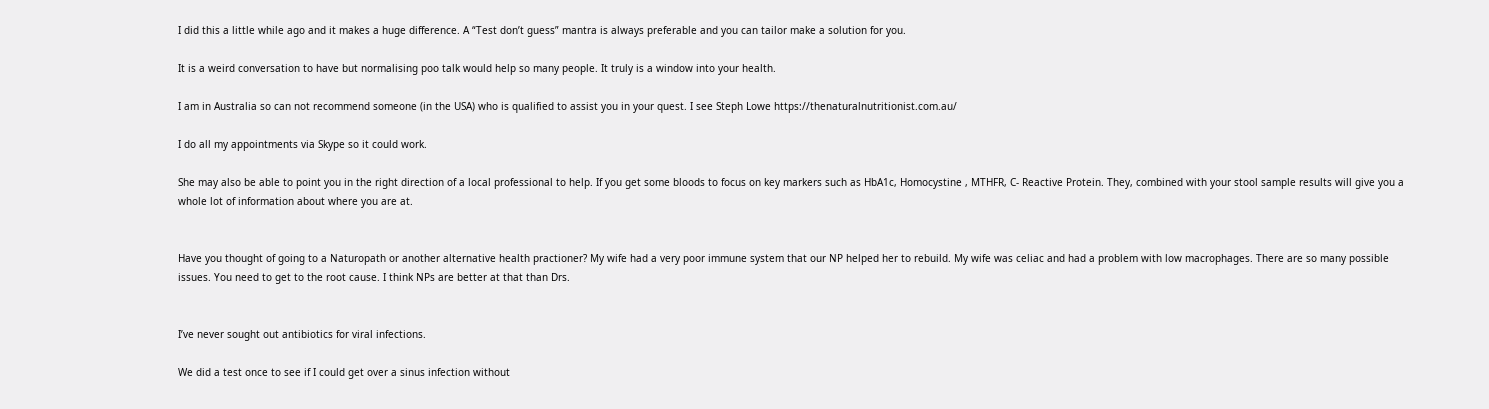I did this a little while ago and it makes a huge difference. A “Test don’t guess” mantra is always preferable and you can tailor make a solution for you.

It is a weird conversation to have but normalising poo talk would help so many people. It truly is a window into your health.

I am in Australia so can not recommend someone (in the USA) who is qualified to assist you in your quest. I see Steph Lowe https://thenaturalnutritionist.com.au/

I do all my appointments via Skype so it could work.

She may also be able to point you in the right direction of a local professional to help. If you get some bloods to focus on key markers such as HbA1c, Homocystine , MTHFR, C- Reactive Protein. They, combined with your stool sample results will give you a whole lot of information about where you are at.


Have you thought of going to a Naturopath or another alternative health practioner? My wife had a very poor immune system that our NP helped her to rebuild. My wife was celiac and had a problem with low macrophages. There are so many possible issues. You need to get to the root cause. I think NPs are better at that than Drs.


I’ve never sought out antibiotics for viral infections.

We did a test once to see if I could get over a sinus infection without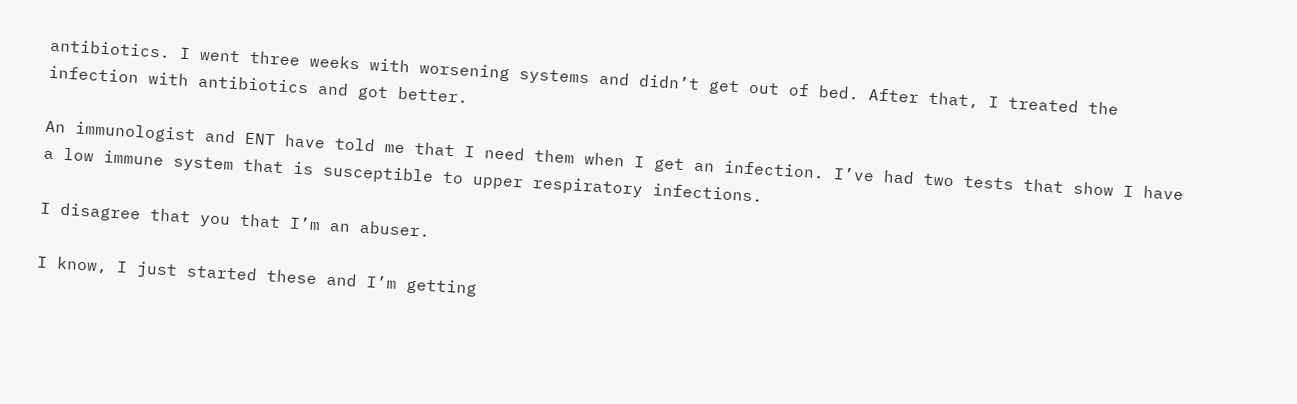antibiotics. I went three weeks with worsening systems and didn’t get out of bed. After that, I treated the infection with antibiotics and got better.

An immunologist and ENT have told me that I need them when I get an infection. I’ve had two tests that show I have a low immune system that is susceptible to upper respiratory infections.

I disagree that you that I’m an abuser.

I know, I just started these and I’m getting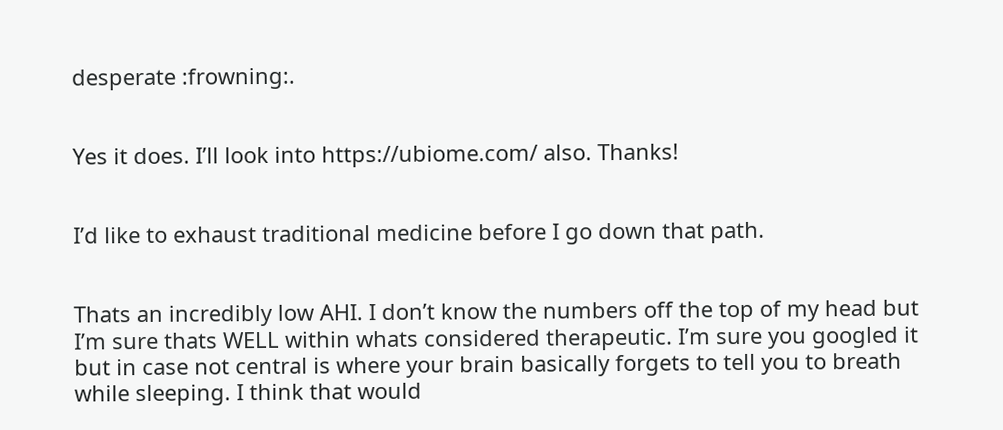desperate :frowning:.


Yes it does. I’ll look into https://ubiome.com/ also. Thanks!


I’d like to exhaust traditional medicine before I go down that path.


Thats an incredibly low AHI. I don’t know the numbers off the top of my head but I’m sure thats WELL within whats considered therapeutic. I’m sure you googled it but in case not central is where your brain basically forgets to tell you to breath while sleeping. I think that would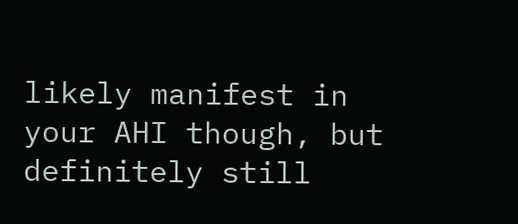likely manifest in your AHI though, but definitely still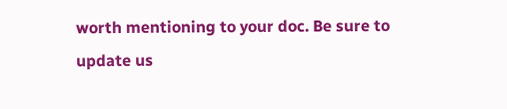worth mentioning to your doc. Be sure to update us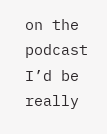on the podcast I’d be really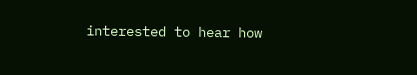interested to hear how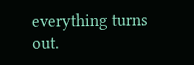everything turns out.